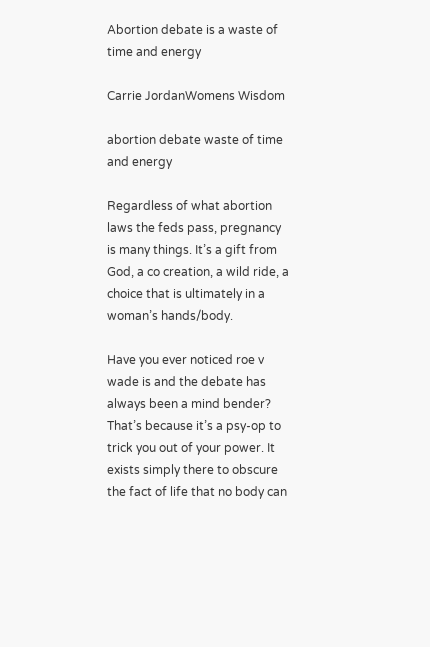Abortion debate is a waste of time and energy

Carrie JordanWomens Wisdom

abortion debate waste of time and energy

Regardless of what abortion laws the feds pass, pregnancy is many things. It’s a gift from God, a co creation, a wild ride, a choice that is ultimately in a woman’s hands/body.

Have you ever noticed roe v wade is and the debate has always been a mind bender? That’s because it’s a psy-op to trick you out of your power. It exists simply there to obscure the fact of life that no body can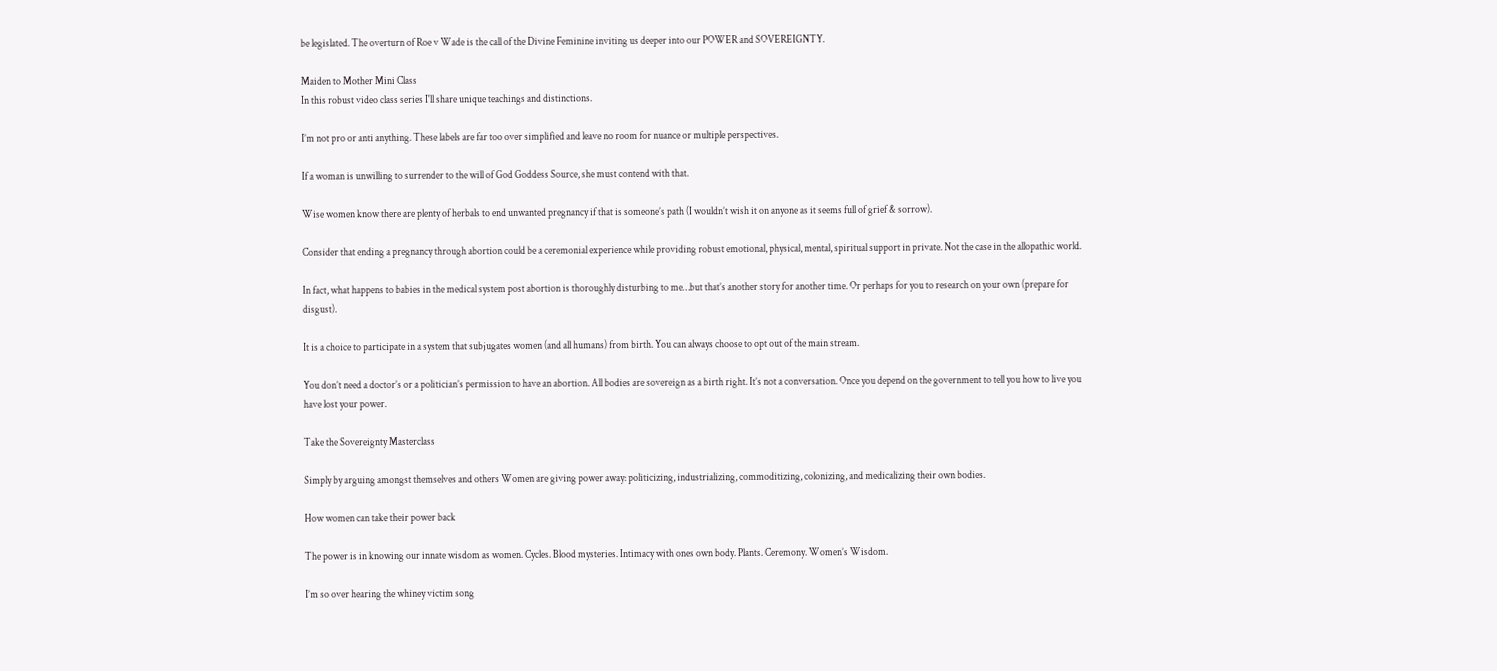be legislated. The overturn of Roe v Wade is the call of the Divine Feminine inviting us deeper into our POWER and SOVEREIGNTY.

Maiden to Mother Mini Class
In this robust video class series I'll share unique teachings and distinctions.

I’m not pro or anti anything. These labels are far too over simplified and leave no room for nuance or multiple perspectives.

If a woman is unwilling to surrender to the will of God Goddess Source, she must contend with that.

Wise women know there are plenty of herbals to end unwanted pregnancy if that is someone’s path (I wouldn’t wish it on anyone as it seems full of grief & sorrow).

Consider that ending a pregnancy through abortion could be a ceremonial experience while providing robust emotional, physical, mental, spiritual support in private. Not the case in the allopathic world.

In fact, what happens to babies in the medical system post abortion is thoroughly disturbing to me…but that’s another story for another time. Or perhaps for you to research on your own (prepare for disgust).

It is a choice to participate in a system that subjugates women (and all humans) from birth. You can always choose to opt out of the main stream.

You don’t need a doctor’s or a politician’s permission to have an abortion. All bodies are sovereign as a birth right. It’s not a conversation. Once you depend on the government to tell you how to live you have lost your power.

Take the Sovereignty Masterclass

Simply by arguing amongst themselves and others Women are giving power away: politicizing, industrializing, commoditizing, colonizing, and medicalizing their own bodies.

How women can take their power back

The power is in knowing our innate wisdom as women. Cycles. Blood mysteries. Intimacy with ones own body. Plants. Ceremony. Women’s Wisdom.

I’m so over hearing the whiney victim song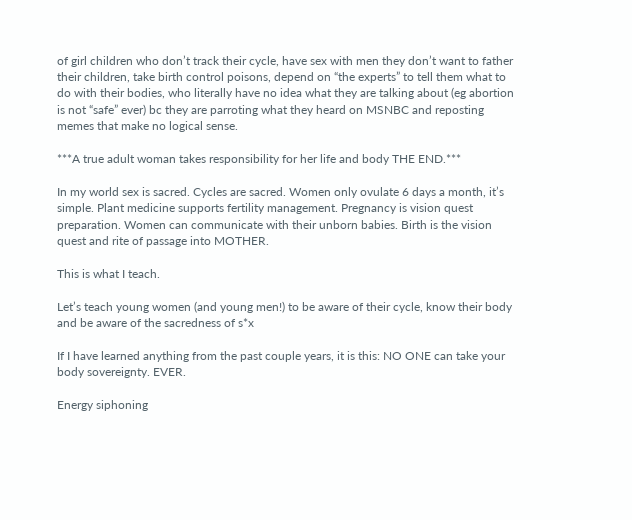of girl children who don’t track their cycle, have sex with men they don’t want to father their children, take birth control poisons, depend on “the experts” to tell them what to do with their bodies, who literally have no idea what they are talking about (eg abortion is not “safe” ever) bc they are parroting what they heard on MSNBC and reposting memes that make no logical sense.

***A true adult woman takes responsibility for her life and body THE END.***

In my world sex is sacred. Cycles are sacred. Women only ovulate 6 days a month, it’s simple. Plant medicine supports fertility management. Pregnancy is vision quest preparation. Women can communicate with their unborn babies. Birth is the vision quest and rite of passage into MOTHER.

This is what I teach.

Let’s teach young women (and young men!) to be aware of their cycle, know their body and be aware of the sacredness of s*x

If I have learned anything from the past couple years, it is this: NO ONE can take your body sovereignty. EVER.

Energy siphoning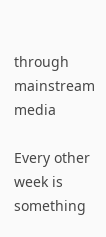through mainstream media

Every other week is something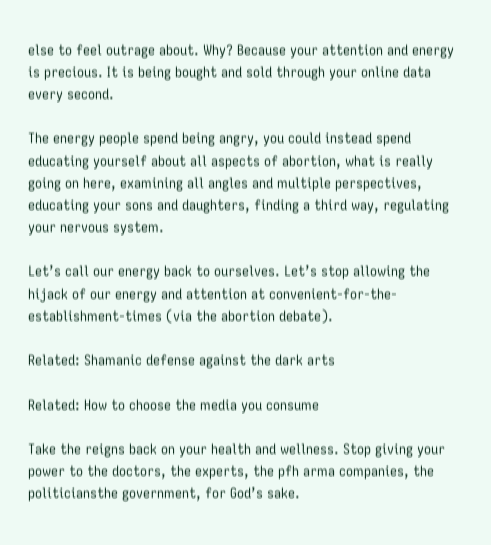else to feel outrage about. Why? Because your attention and energy is precious. It is being bought and sold through your online data every second.

The energy people spend being angry, you could instead spend educating yourself about all aspects of abortion, what is really going on here, examining all angles and multiple perspectives, educating your sons and daughters, finding a third way, regulating your nervous system.

Let’s call our energy back to ourselves. Let’s stop allowing the hijack of our energy and attention at convenient-for-the-establishment-times (via the abortion debate).

Related: Shamanic defense against the dark arts

Related: How to choose the media you consume

Take the reigns back on your health and wellness. Stop giving your power to the doctors, the experts, the pfh arma companies, the politiciansthe government, for God’s sake.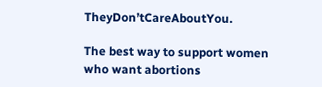TheyDon’tCareAboutYou.

The best way to support women who want abortions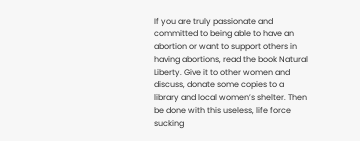If you are truly passionate and committed to being able to have an abortion or want to support others in having abortions, read the book Natural Liberty. Give it to other women and discuss, donate some copies to a library and local women’s shelter. Then be done with this useless, life force sucking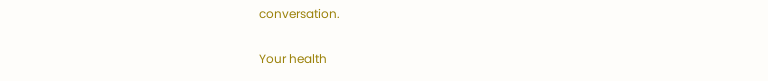conversation.

Your health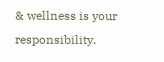& wellness is your responsibility.